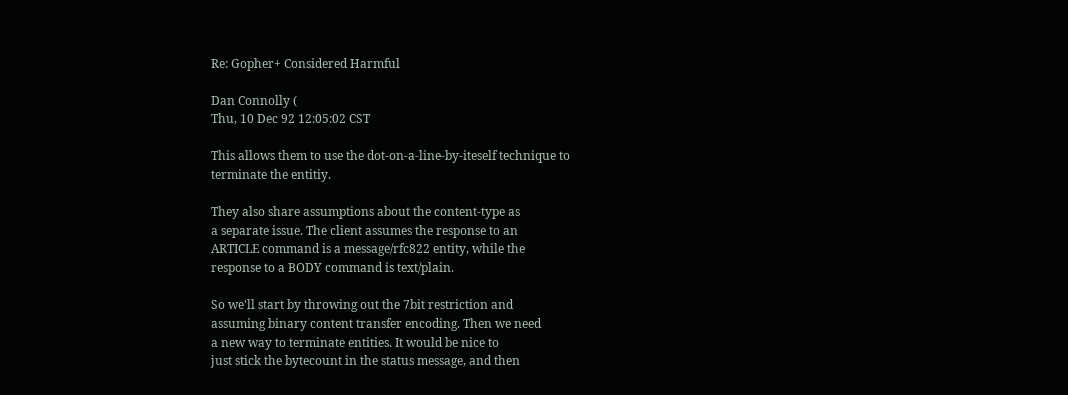Re: Gopher+ Considered Harmful

Dan Connolly (
Thu, 10 Dec 92 12:05:02 CST

This allows them to use the dot-on-a-line-by-iteself technique to
terminate the entitiy.

They also share assumptions about the content-type as
a separate issue. The client assumes the response to an
ARTICLE command is a message/rfc822 entity, while the
response to a BODY command is text/plain.

So we'll start by throwing out the 7bit restriction and
assuming binary content transfer encoding. Then we need
a new way to terminate entities. It would be nice to
just stick the bytecount in the status message, and then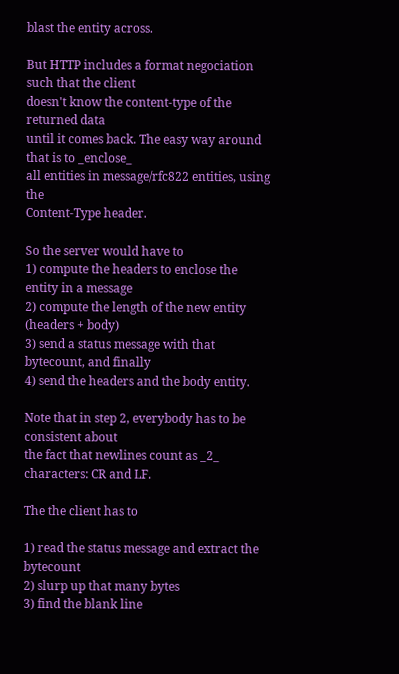blast the entity across.

But HTTP includes a format negociation such that the client
doesn't know the content-type of the returned data
until it comes back. The easy way around that is to _enclose_
all entities in message/rfc822 entities, using the
Content-Type header.

So the server would have to
1) compute the headers to enclose the entity in a message
2) compute the length of the new entity (headers + body)
3) send a status message with that bytecount, and finally
4) send the headers and the body entity.

Note that in step 2, everybody has to be consistent about
the fact that newlines count as _2_ characters: CR and LF.

The the client has to

1) read the status message and extract the bytecount
2) slurp up that many bytes
3) find the blank line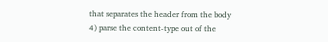that separates the header from the body
4) parse the content-type out of the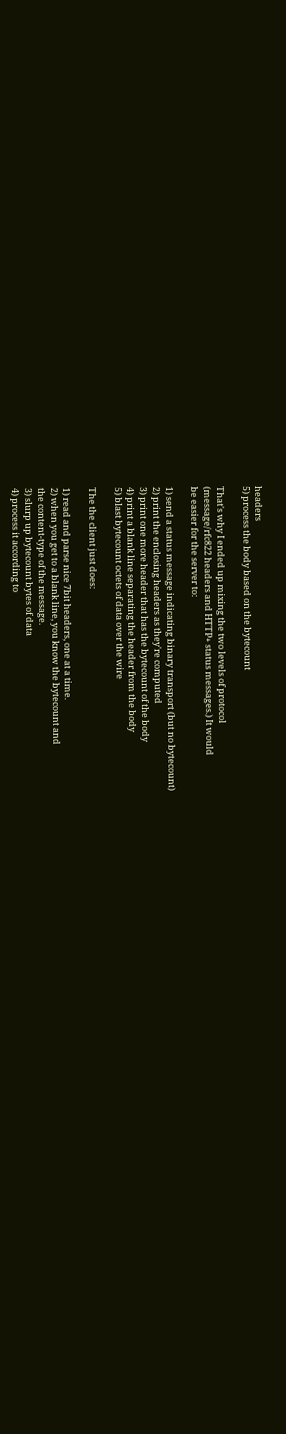headers
5) process the body based on the bytecount

That's why I ended up mixing the two levels of protocol
(message/rfc822 headers and HTTP+ status messages.) It would
be easier for the server to:

1) send a status message indicating binary transport (but no bytecount)
2) print the enclosing headers as they're computed
3) print one more header that has the bytecount of the body
4) print a blank line separating the header from the body
5) blast bytecount octets of data over the wire

The the client just does:

1) read and parse nice 7bit headers, one at a time.
2) when you get to a blank line, you know the bytecount and
the content-type of the message.
3) slurp up bytecount bytes of data
4) process it according to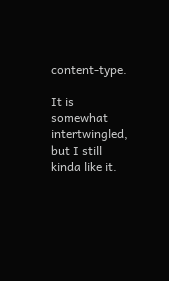content-type.

It is somewhat intertwingled, but I still kinda like it.